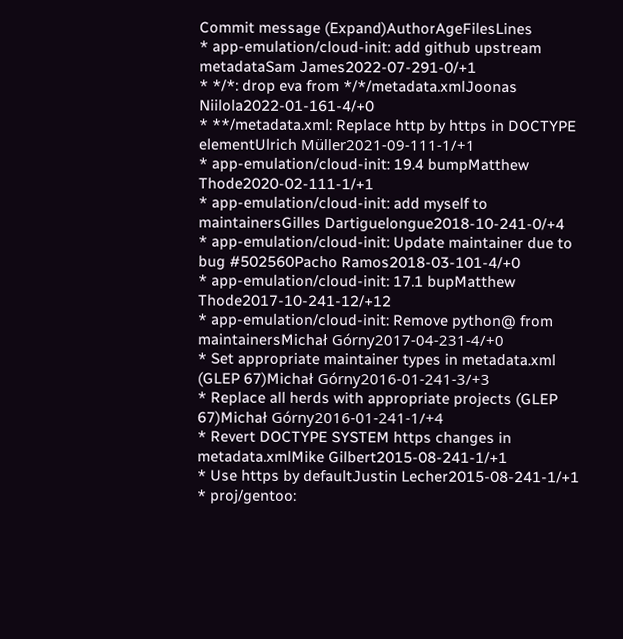Commit message (Expand)AuthorAgeFilesLines
* app-emulation/cloud-init: add github upstream metadataSam James2022-07-291-0/+1
* */*: drop eva from */*/metadata.xmlJoonas Niilola2022-01-161-4/+0
* **/metadata.xml: Replace http by https in DOCTYPE elementUlrich Müller2021-09-111-1/+1
* app-emulation/cloud-init: 19.4 bumpMatthew Thode2020-02-111-1/+1
* app-emulation/cloud-init: add myself to maintainersGilles Dartiguelongue2018-10-241-0/+4
* app-emulation/cloud-init: Update maintainer due to bug #502560Pacho Ramos2018-03-101-4/+0
* app-emulation/cloud-init: 17.1 bupMatthew Thode2017-10-241-12/+12
* app-emulation/cloud-init: Remove python@ from maintainersMichał Górny2017-04-231-4/+0
* Set appropriate maintainer types in metadata.xml (GLEP 67)Michał Górny2016-01-241-3/+3
* Replace all herds with appropriate projects (GLEP 67)Michał Górny2016-01-241-1/+4
* Revert DOCTYPE SYSTEM https changes in metadata.xmlMike Gilbert2015-08-241-1/+1
* Use https by defaultJustin Lecher2015-08-241-1/+1
* proj/gentoo: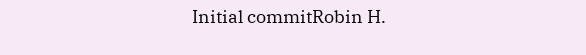Initial commitRobin H.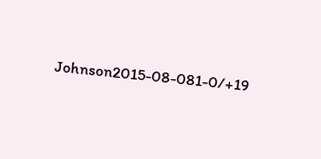Johnson2015-08-081-0/+19